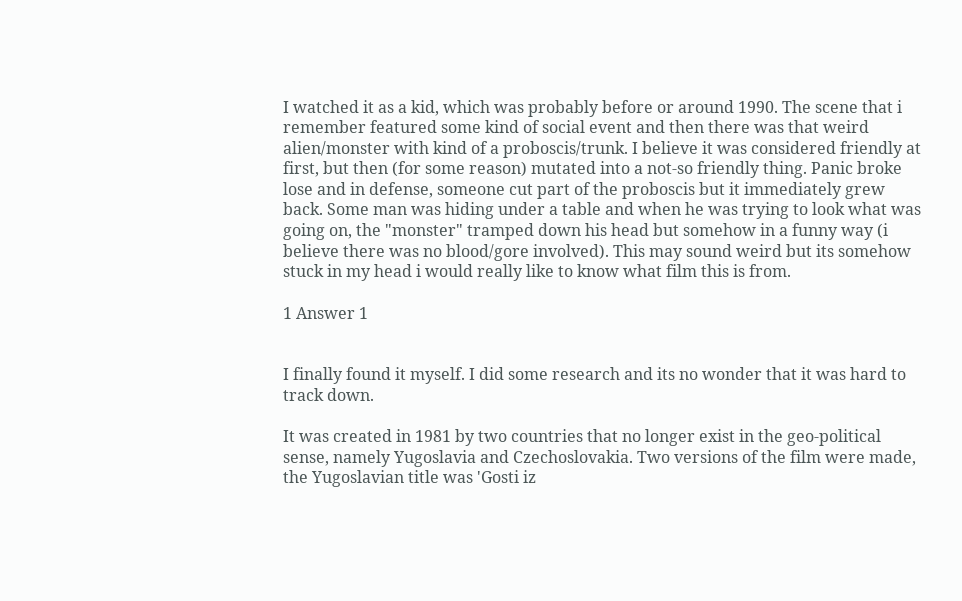I watched it as a kid, which was probably before or around 1990. The scene that i remember featured some kind of social event and then there was that weird alien/monster with kind of a proboscis/trunk. I believe it was considered friendly at first, but then (for some reason) mutated into a not-so friendly thing. Panic broke lose and in defense, someone cut part of the proboscis but it immediately grew back. Some man was hiding under a table and when he was trying to look what was going on, the "monster" tramped down his head but somehow in a funny way (i believe there was no blood/gore involved). This may sound weird but its somehow stuck in my head i would really like to know what film this is from.

1 Answer 1


I finally found it myself. I did some research and its no wonder that it was hard to track down.

It was created in 1981 by two countries that no longer exist in the geo-political sense, namely Yugoslavia and Czechoslovakia. Two versions of the film were made, the Yugoslavian title was 'Gosti iz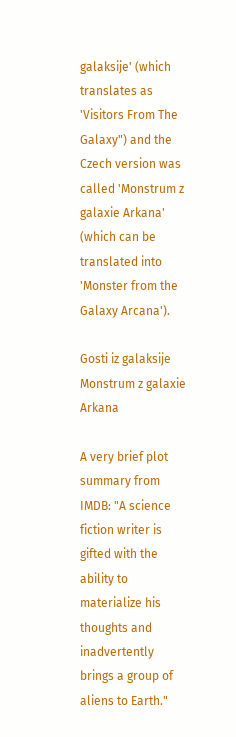galaksije' (which translates as 'Visitors From The Galaxy") and the Czech version was called 'Monstrum z galaxie Arkana' (which can be translated into 'Monster from the Galaxy Arcana').

Gosti iz galaksije Monstrum z galaxie Arkana

A very brief plot summary from IMDB: "A science fiction writer is gifted with the ability to materialize his thoughts and inadvertently brings a group of aliens to Earth."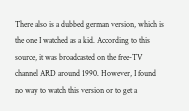There also is a dubbed german version, which is the one I watched as a kid. According to this source, it was broadcasted on the free-TV channel ARD around 1990. However, I found no way to watch this version or to get a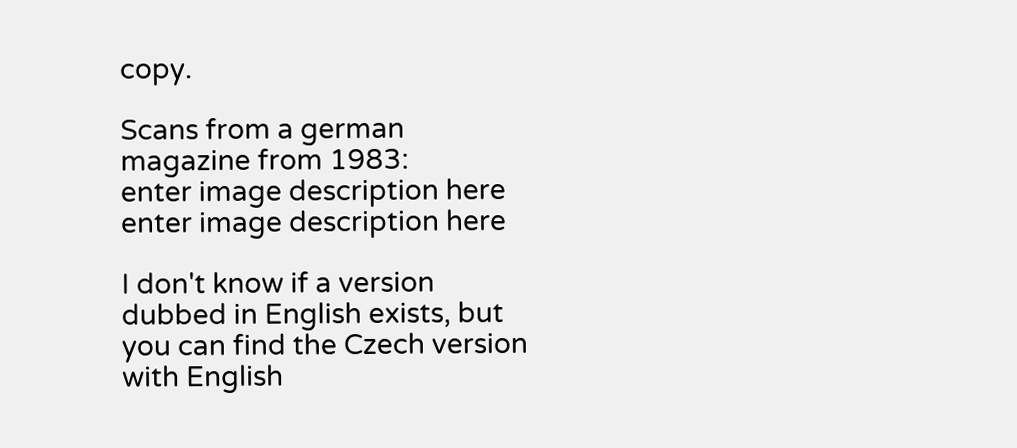copy.

Scans from a german magazine from 1983:
enter image description here enter image description here

I don't know if a version dubbed in English exists, but you can find the Czech version with English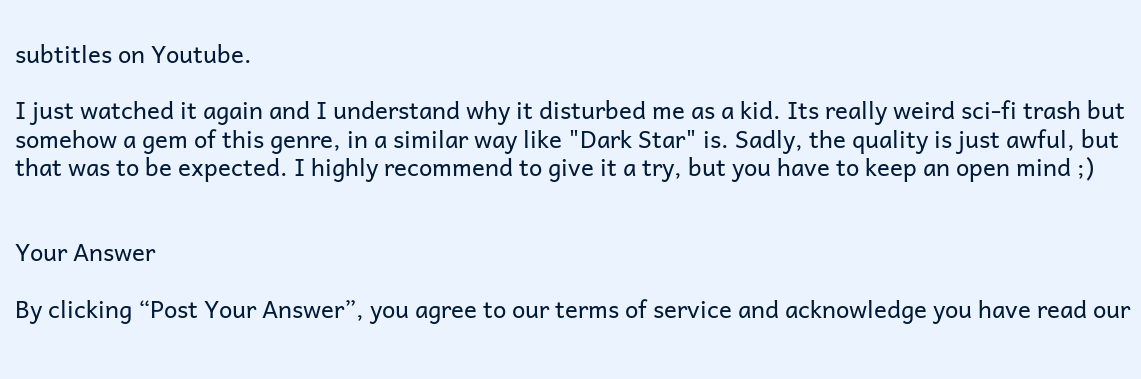subtitles on Youtube.

I just watched it again and I understand why it disturbed me as a kid. Its really weird sci-fi trash but somehow a gem of this genre, in a similar way like "Dark Star" is. Sadly, the quality is just awful, but that was to be expected. I highly recommend to give it a try, but you have to keep an open mind ;)


Your Answer

By clicking “Post Your Answer”, you agree to our terms of service and acknowledge you have read our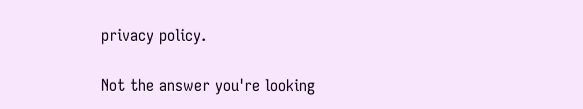privacy policy.

Not the answer you're looking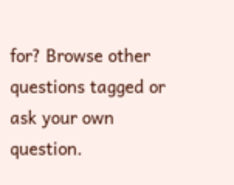for? Browse other questions tagged or ask your own question.